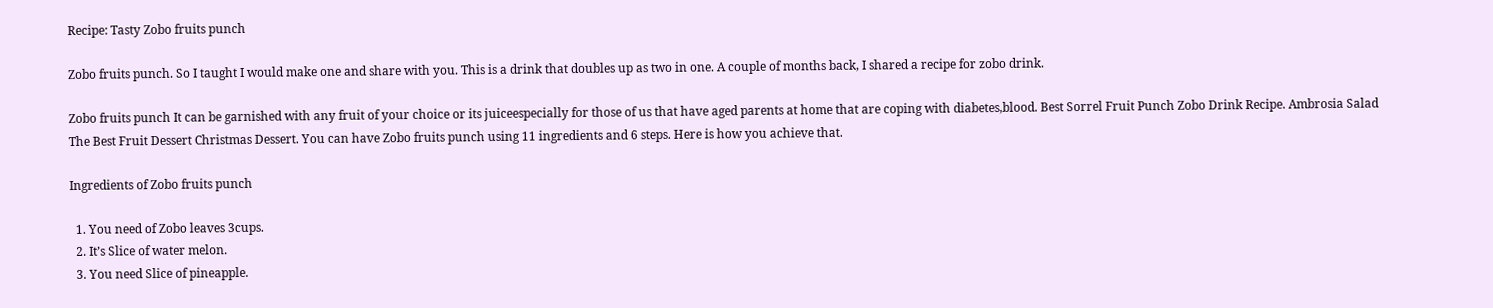Recipe: Tasty Zobo fruits punch

Zobo fruits punch. So I taught I would make one and share with you. This is a drink that doubles up as two in one. A couple of months back, I shared a recipe for zobo drink.

Zobo fruits punch It can be garnished with any fruit of your choice or its juiceespecially for those of us that have aged parents at home that are coping with diabetes,blood. Best Sorrel Fruit Punch Zobo Drink Recipe. Ambrosia Salad The Best Fruit Dessert Christmas Dessert. You can have Zobo fruits punch using 11 ingredients and 6 steps. Here is how you achieve that.

Ingredients of Zobo fruits punch

  1. You need of Zobo leaves 3cups.
  2. It’s Slice of water melon.
  3. You need Slice of pineapple.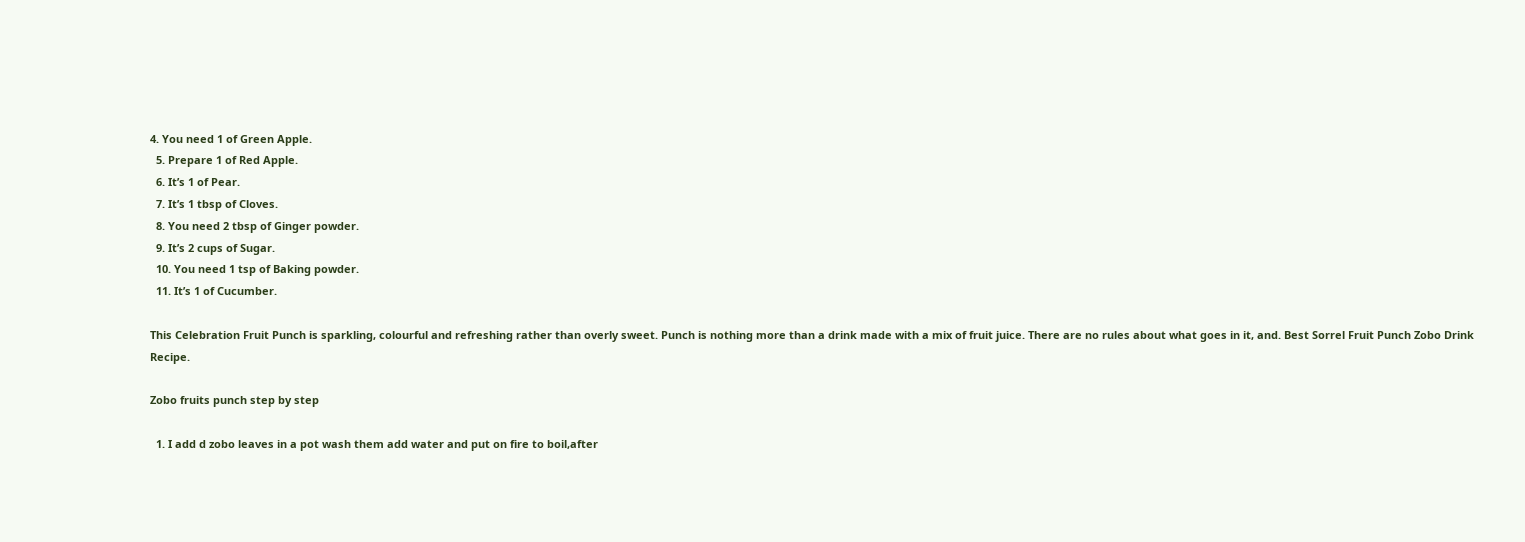4. You need 1 of Green Apple.
  5. Prepare 1 of Red Apple.
  6. It’s 1 of Pear.
  7. It’s 1 tbsp of Cloves.
  8. You need 2 tbsp of Ginger powder.
  9. It’s 2 cups of Sugar.
  10. You need 1 tsp of Baking powder.
  11. It’s 1 of Cucumber.

This Celebration Fruit Punch is sparkling, colourful and refreshing rather than overly sweet. Punch is nothing more than a drink made with a mix of fruit juice. There are no rules about what goes in it, and. Best Sorrel Fruit Punch Zobo Drink Recipe.

Zobo fruits punch step by step

  1. I add d zobo leaves in a pot wash them add water and put on fire to boil,after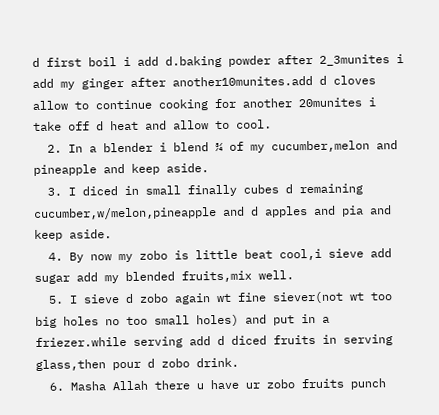d first boil i add d.baking powder after 2_3munites i add my ginger after another10munites.add d cloves allow to continue cooking for another 20munites i take off d heat and allow to cool.
  2. In a blender i blend ¾ of my cucumber,melon and pineapple and keep aside.
  3. I diced in small finally cubes d remaining cucumber,w/melon,pineapple and d apples and pia and keep aside.
  4. By now my zobo is little beat cool,i sieve add sugar add my blended fruits,mix well.
  5. I sieve d zobo again wt fine siever(not wt too big holes no too small holes) and put in a friezer.while serving add d diced fruits in serving glass,then pour d zobo drink.
  6. Masha Allah there u have ur zobo fruits punch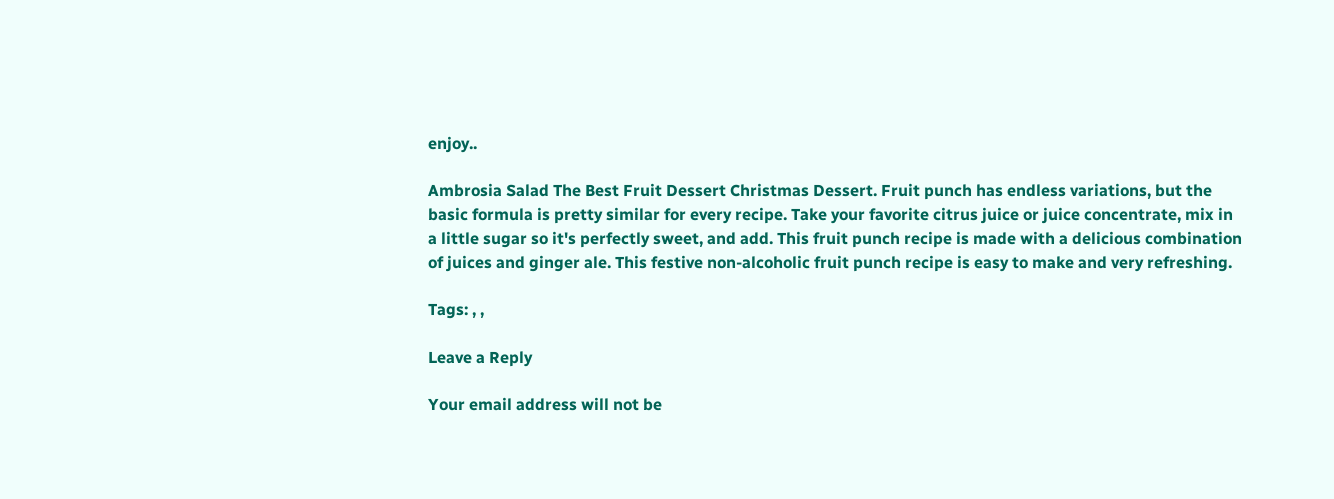enjoy..

Ambrosia Salad The Best Fruit Dessert Christmas Dessert. Fruit punch has endless variations, but the basic formula is pretty similar for every recipe. Take your favorite citrus juice or juice concentrate, mix in a little sugar so it's perfectly sweet, and add. This fruit punch recipe is made with a delicious combination of juices and ginger ale. This festive non-alcoholic fruit punch recipe is easy to make and very refreshing.

Tags: , ,

Leave a Reply

Your email address will not be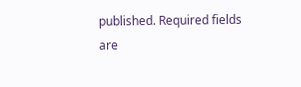published. Required fields are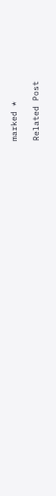marked *

Related Post